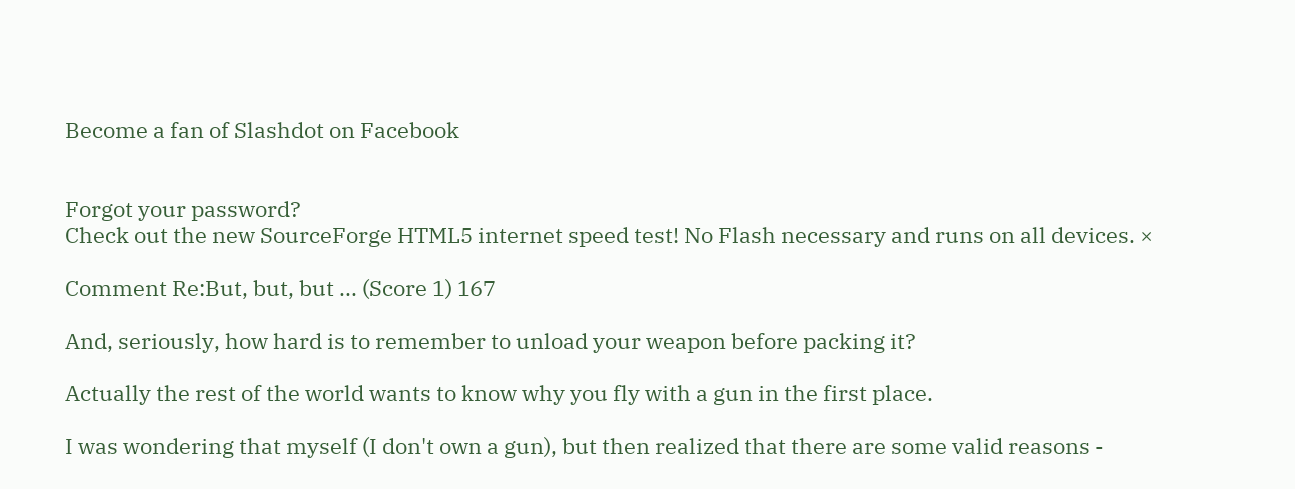Become a fan of Slashdot on Facebook


Forgot your password?
Check out the new SourceForge HTML5 internet speed test! No Flash necessary and runs on all devices. ×

Comment Re:But, but, but ... (Score 1) 167

And, seriously, how hard is to remember to unload your weapon before packing it?

Actually the rest of the world wants to know why you fly with a gun in the first place.

I was wondering that myself (I don't own a gun), but then realized that there are some valid reasons -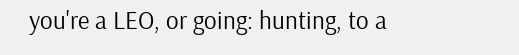you're a LEO, or going: hunting, to a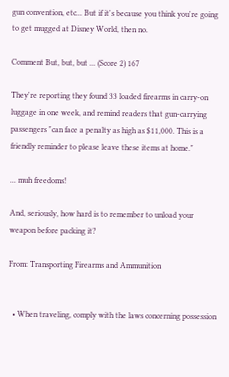gun convention, etc... But if it's because you think you're going to get mugged at Disney World, then no.

Comment But, but, but ... (Score 2) 167

They're reporting they found 33 loaded firearms in carry-on luggage in one week, and remind readers that gun-carrying passengers "can face a penalty as high as $11,000. This is a friendly reminder to please leave these items at home."

... muh freedoms!

And, seriously, how hard is to remember to unload your weapon before packing it?

From: Transporting Firearms and Ammunition


  • When traveling, comply with the laws concerning possession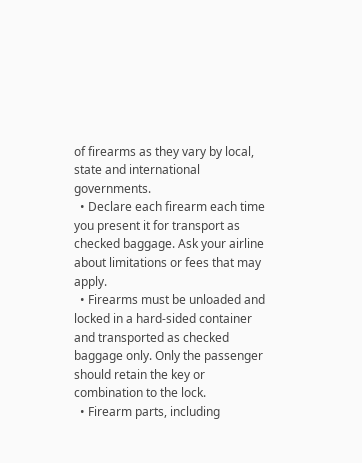of firearms as they vary by local, state and international governments.
  • Declare each firearm each time you present it for transport as checked baggage. Ask your airline about limitations or fees that may apply.
  • Firearms must be unloaded and locked in a hard-sided container and transported as checked baggage only. Only the passenger should retain the key or combination to the lock.
  • Firearm parts, including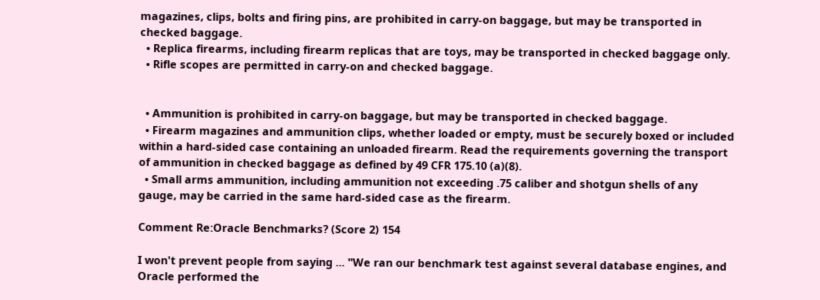magazines, clips, bolts and firing pins, are prohibited in carry-on baggage, but may be transported in checked baggage.
  • Replica firearms, including firearm replicas that are toys, may be transported in checked baggage only.
  • Rifle scopes are permitted in carry-on and checked baggage.


  • Ammunition is prohibited in carry-on baggage, but may be transported in checked baggage.
  • Firearm magazines and ammunition clips, whether loaded or empty, must be securely boxed or included within a hard-sided case containing an unloaded firearm. Read the requirements governing the transport of ammunition in checked baggage as defined by 49 CFR 175.10 (a)(8).
  • Small arms ammunition, including ammunition not exceeding .75 caliber and shotgun shells of any gauge, may be carried in the same hard-sided case as the firearm.

Comment Re:Oracle Benchmarks? (Score 2) 154

I won't prevent people from saying ... "We ran our benchmark test against several database engines, and Oracle performed the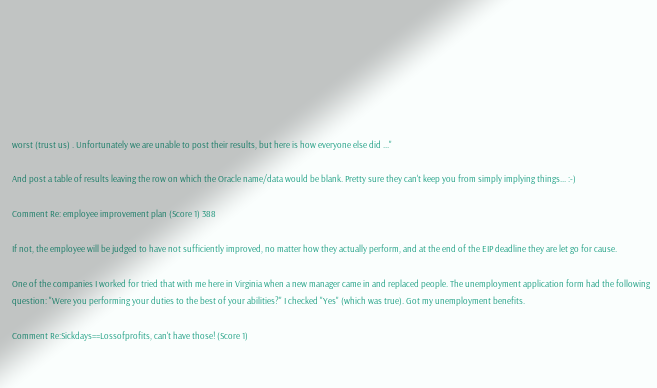worst (trust us) . Unfortunately we are unable to post their results, but here is how everyone else did ..."

And post a table of results leaving the row on which the Oracle name/data would be blank. Pretty sure they can't keep you from simply implying things... :-)

Comment Re: employee improvement plan (Score 1) 388

If not, the employee will be judged to have not sufficiently improved, no matter how they actually perform, and at the end of the EIP deadline they are let go for cause.

One of the companies I worked for tried that with me here in Virginia when a new manager came in and replaced people. The unemployment application form had the following question: "Were you performing your duties to the best of your abilities?" I checked "Yes" (which was true). Got my unemployment benefits.

Comment Re:Sickdays==Lossofprofits, can't have those! (Score 1)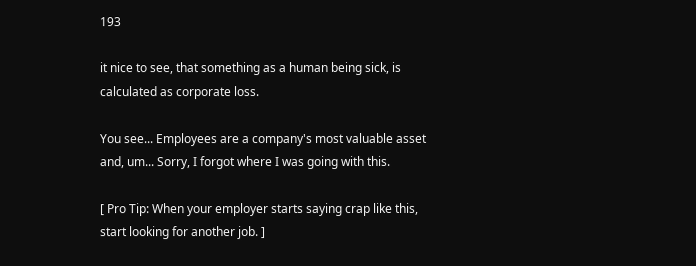193

it nice to see, that something as a human being sick, is calculated as corporate loss.

You see... Employees are a company's most valuable asset and, um... Sorry, I forgot where I was going with this.

[ Pro Tip: When your employer starts saying crap like this, start looking for another job. ]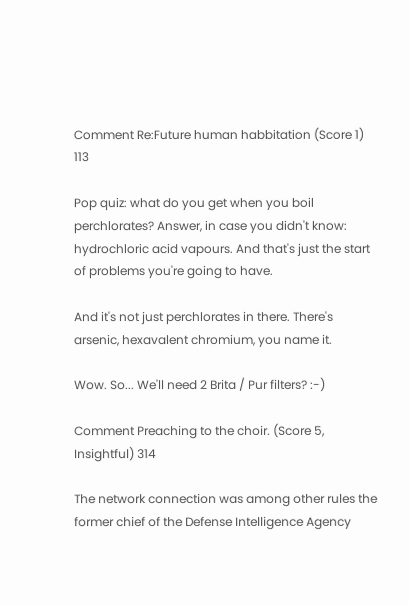Comment Re:Future human habbitation (Score 1) 113

Pop quiz: what do you get when you boil perchlorates? Answer, in case you didn't know: hydrochloric acid vapours. And that's just the start of problems you're going to have.

And it's not just perchlorates in there. There's arsenic, hexavalent chromium, you name it.

Wow. So... We'll need 2 Brita / Pur filters? :-)

Comment Preaching to the choir. (Score 5, Insightful) 314

The network connection was among other rules the former chief of the Defense Intelligence Agency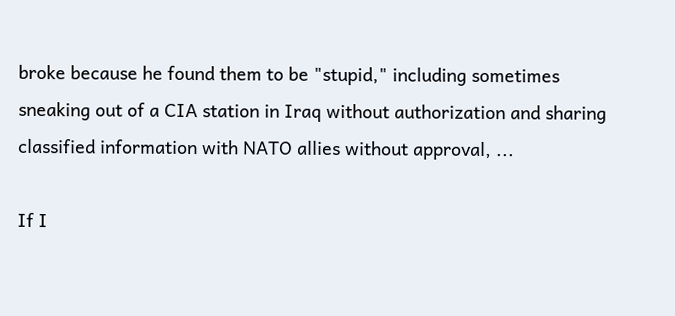broke because he found them to be "stupid," including sometimes sneaking out of a CIA station in Iraq without authorization and sharing classified information with NATO allies without approval, ...

If I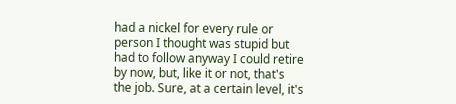had a nickel for every rule or person I thought was stupid but had to follow anyway I could retire by now, but, like it or not, that's the job. Sure, at a certain level, it's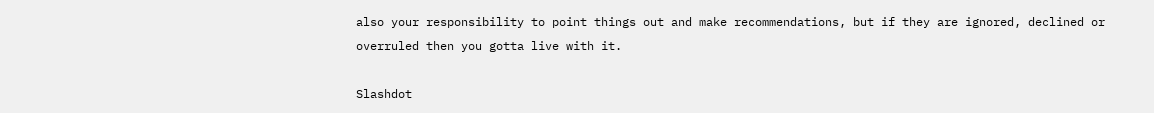also your responsibility to point things out and make recommendations, but if they are ignored, declined or overruled then you gotta live with it.

Slashdot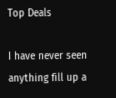Top Deals

I have never seen anything fill up a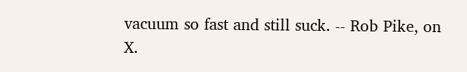vacuum so fast and still suck. -- Rob Pike, on X.